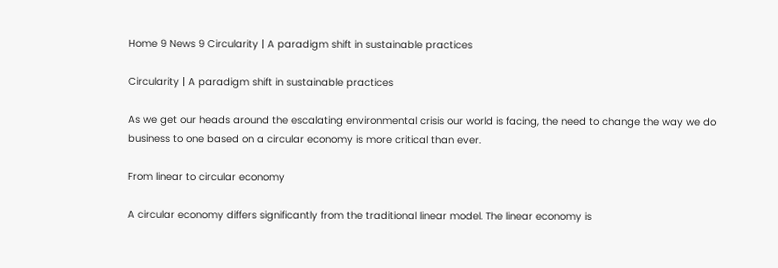Home 9 News 9 Circularity | A paradigm shift in sustainable practices

Circularity | A paradigm shift in sustainable practices

As we get our heads around the escalating environmental crisis our world is facing, the need to change the way we do business to one based on a circular economy is more critical than ever.

From linear to circular economy

A circular economy differs significantly from the traditional linear model. The linear economy is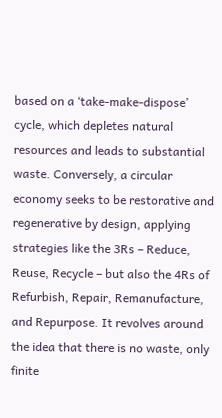based on a ‘take-make-dispose’ cycle, which depletes natural resources and leads to substantial waste. Conversely, a circular economy seeks to be restorative and regenerative by design, applying strategies like the 3Rs – Reduce, Reuse, Recycle – but also the 4Rs of Refurbish, Repair, Remanufacture, and Repurpose. It revolves around the idea that there is no waste, only finite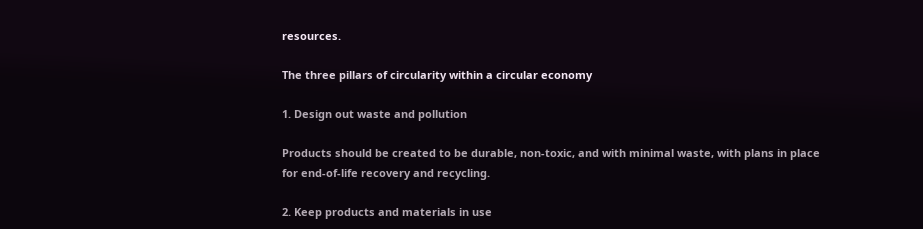resources.

The three pillars of circularity within a circular economy

1. Design out waste and pollution

Products should be created to be durable, non-toxic, and with minimal waste, with plans in place for end-of-life recovery and recycling.

2. Keep products and materials in use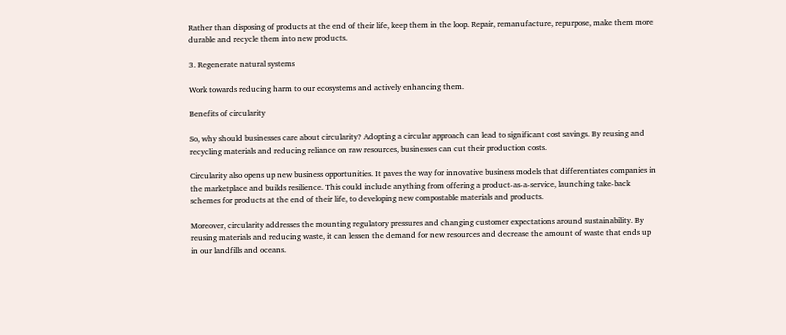Rather than disposing of products at the end of their life, keep them in the loop. Repair, remanufacture, repurpose, make them more durable and recycle them into new products.

3. Regenerate natural systems

Work towards reducing harm to our ecosystems and actively enhancing them.

Benefits of circularity

So, why should businesses care about circularity? Adopting a circular approach can lead to significant cost savings. By reusing and recycling materials and reducing reliance on raw resources, businesses can cut their production costs.

Circularity also opens up new business opportunities. It paves the way for innovative business models that differentiates companies in the marketplace and builds resilience. This could include anything from offering a product-as-a-service, launching take-back schemes for products at the end of their life, to developing new compostable materials and products.

Moreover, circularity addresses the mounting regulatory pressures and changing customer expectations around sustainability. By reusing materials and reducing waste, it can lessen the demand for new resources and decrease the amount of waste that ends up in our landfills and oceans.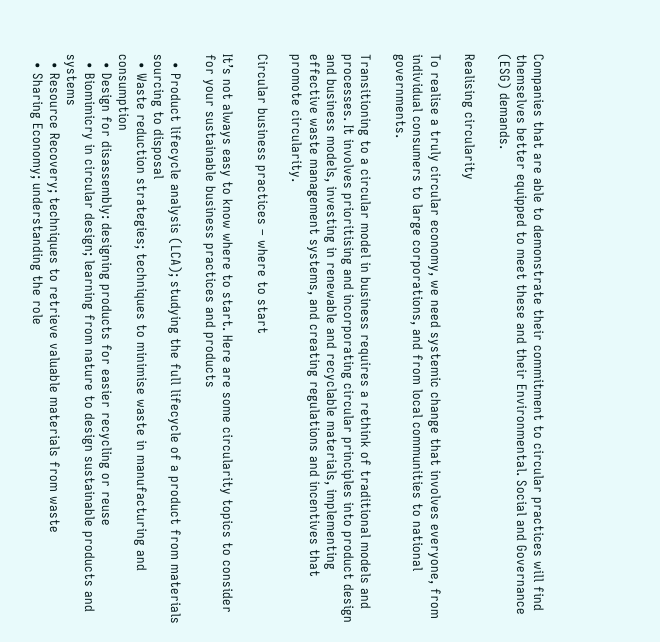Companies that are able to demonstrate their commitment to circular practices will find themselves better equipped to meet these and their Environmental. Social and Governance (ESG) demands.

Realising circularity

To realise a truly circular economy, we need systemic change that involves everyone, from individual consumers to large corporations, and from local communities to national governments.

Transitioning to a circular model in business requires a rethink of traditional models and processes. It involves prioritising and incorporating circular principles into product design and business models, investing in renewable and recyclable materials, implementing effective waste management systems, and creating regulations and incentives that promote circularity.

Circular business practices – where to start

It’s not always easy to know where to start. Here are some circularity topics to consider for your sustainable business practices and products

  • Product lifecycle analysis (LCA); studying the full lifecycle of a product from materials sourcing to disposal
  • Waste reduction strategies; techniques to minimise waste in manufacturing and consumption
  • Design for disassembly: designing products for easier recycling or reuse
  • Biomimicry in circular design; learning from nature to design sustainable products and systems
  • Resource Recovery; techniques to retrieve valuable materials from waste
  • Sharing Economy; understanding the role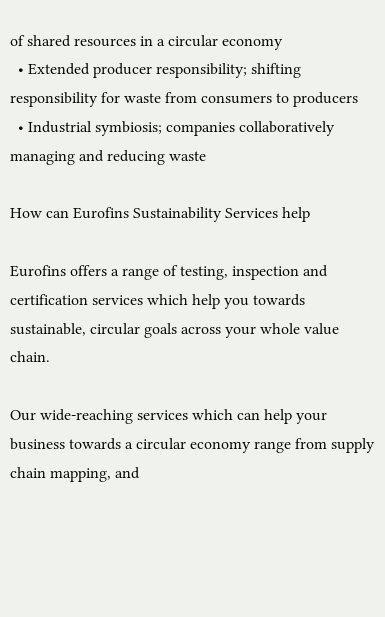of shared resources in a circular economy
  • Extended producer responsibility; shifting responsibility for waste from consumers to producers
  • Industrial symbiosis; companies collaboratively managing and reducing waste

How can Eurofins Sustainability Services help

Eurofins offers a range of testing, inspection and certification services which help you towards sustainable, circular goals across your whole value chain.

Our wide-reaching services which can help your business towards a circular economy range from supply chain mapping, and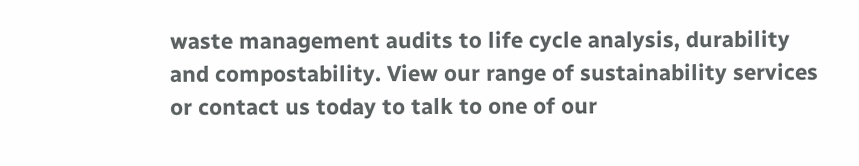waste management audits to life cycle analysis, durability and compostability. View our range of sustainability services or contact us today to talk to one of our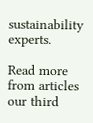sustainability experts.

Read more from articles our third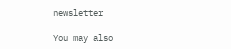newsletter

You may also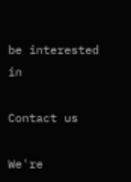be interested in

Contact us

We're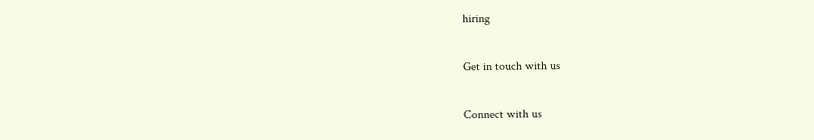hiring

Get in touch with us

Connect with us